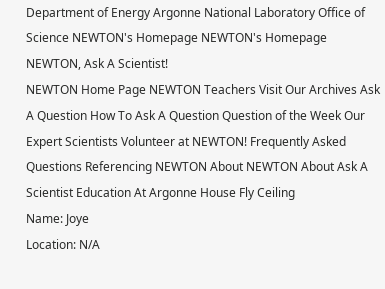Department of Energy Argonne National Laboratory Office of Science NEWTON's Homepage NEWTON's Homepage
NEWTON, Ask A Scientist!
NEWTON Home Page NEWTON Teachers Visit Our Archives Ask A Question How To Ask A Question Question of the Week Our Expert Scientists Volunteer at NEWTON! Frequently Asked Questions Referencing NEWTON About NEWTON About Ask A Scientist Education At Argonne House Fly Ceiling
Name: Joye
Location: N/A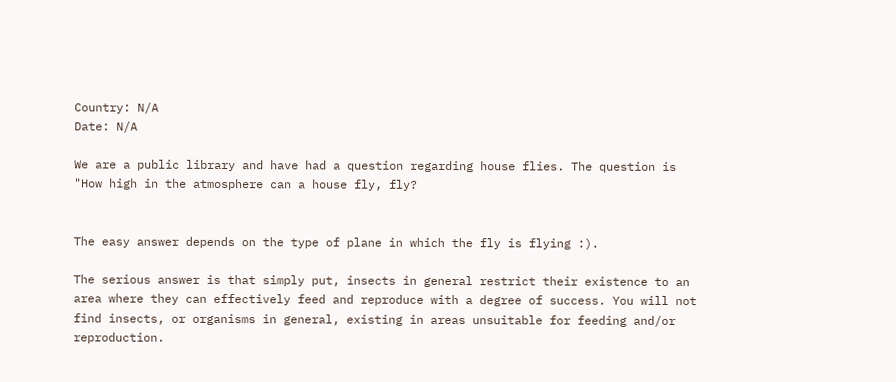Country: N/A
Date: N/A

We are a public library and have had a question regarding house flies. The question is "How high in the atmosphere can a house fly, fly?


The easy answer depends on the type of plane in which the fly is flying :).

The serious answer is that simply put, insects in general restrict their existence to an area where they can effectively feed and reproduce with a degree of success. You will not find insects, or organisms in general, existing in areas unsuitable for feeding and/or reproduction.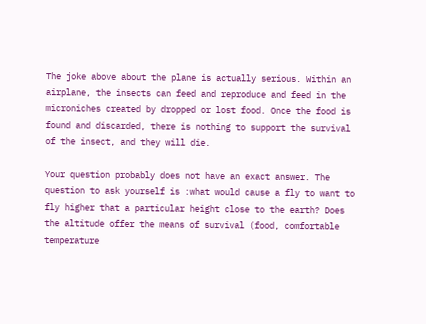The joke above about the plane is actually serious. Within an airplane, the insects can feed and reproduce and feed in the microniches created by dropped or lost food. Once the food is found and discarded, there is nothing to support the survival of the insect, and they will die.

Your question probably does not have an exact answer. The question to ask yourself is :what would cause a fly to want to fly higher that a particular height close to the earth? Does the altitude offer the means of survival (food, comfortable temperature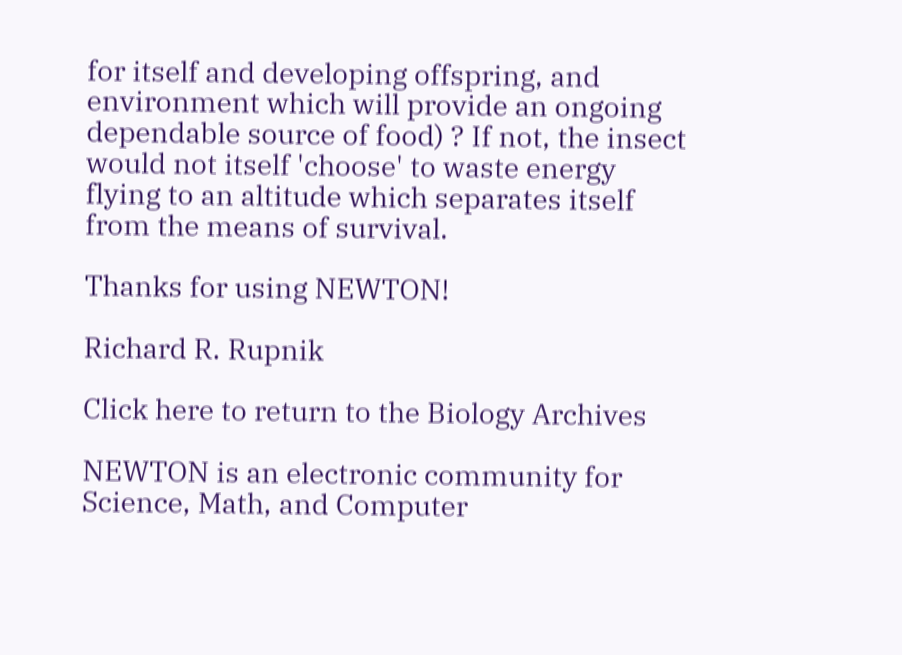for itself and developing offspring, and environment which will provide an ongoing dependable source of food) ? If not, the insect would not itself 'choose' to waste energy flying to an altitude which separates itself from the means of survival.

Thanks for using NEWTON!

Richard R. Rupnik

Click here to return to the Biology Archives

NEWTON is an electronic community for Science, Math, and Computer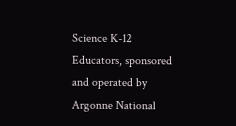Science K-12 Educators, sponsored and operated by Argonne National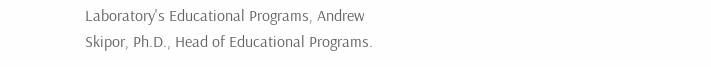Laboratory's Educational Programs, Andrew Skipor, Ph.D., Head of Educational Programs.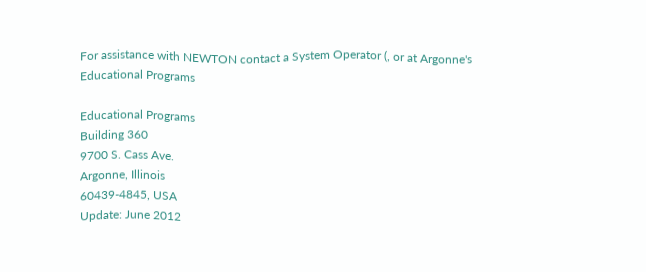For assistance with NEWTON contact a System Operator (, or at Argonne's Educational Programs

Educational Programs
Building 360
9700 S. Cass Ave.
Argonne, Illinois
60439-4845, USA
Update: June 2012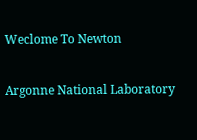Weclome To Newton

Argonne National Laboratory